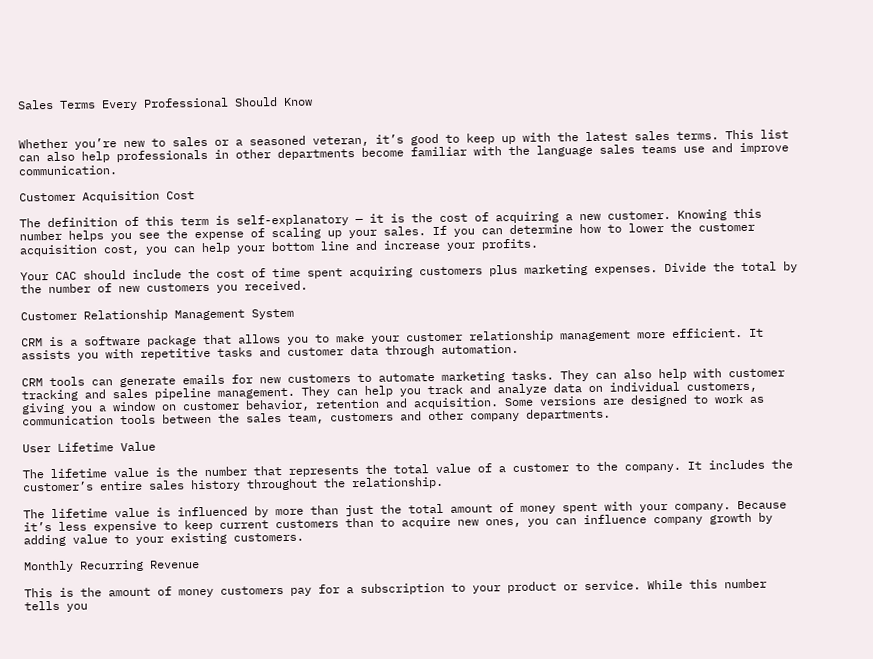Sales Terms Every Professional Should Know


Whether you’re new to sales or a seasoned veteran, it’s good to keep up with the latest sales terms. This list can also help professionals in other departments become familiar with the language sales teams use and improve communication.

Customer Acquisition Cost

The definition of this term is self-explanatory — it is the cost of acquiring a new customer. Knowing this number helps you see the expense of scaling up your sales. If you can determine how to lower the customer acquisition cost, you can help your bottom line and increase your profits.

Your CAC should include the cost of time spent acquiring customers plus marketing expenses. Divide the total by the number of new customers you received.

Customer Relationship Management System

CRM is a software package that allows you to make your customer relationship management more efficient. It assists you with repetitive tasks and customer data through automation.

CRM tools can generate emails for new customers to automate marketing tasks. They can also help with customer tracking and sales pipeline management. They can help you track and analyze data on individual customers, giving you a window on customer behavior, retention and acquisition. Some versions are designed to work as communication tools between the sales team, customers and other company departments.

User Lifetime Value

The lifetime value is the number that represents the total value of a customer to the company. It includes the customer’s entire sales history throughout the relationship.

The lifetime value is influenced by more than just the total amount of money spent with your company. Because it’s less expensive to keep current customers than to acquire new ones, you can influence company growth by adding value to your existing customers.

Monthly Recurring Revenue

This is the amount of money customers pay for a subscription to your product or service. While this number tells you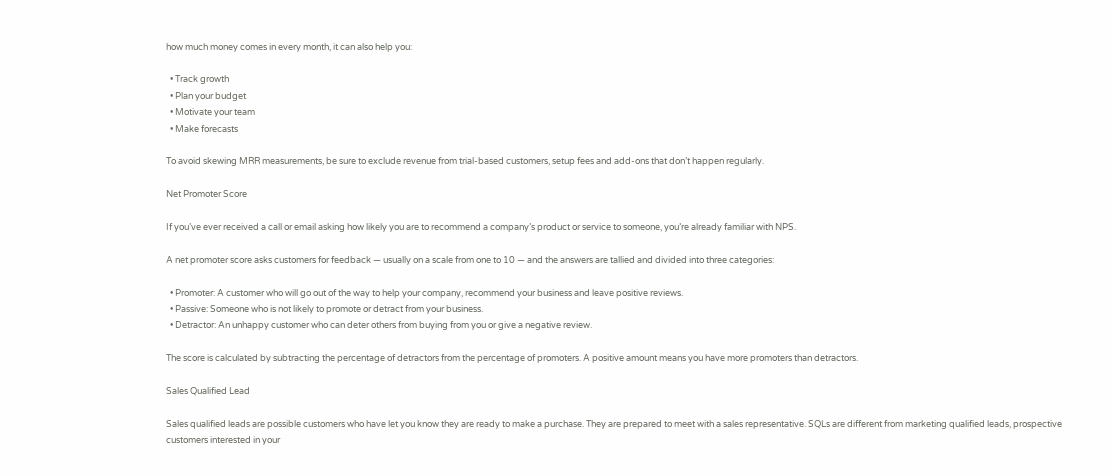how much money comes in every month, it can also help you:

  • Track growth
  • Plan your budget
  • Motivate your team
  • Make forecasts

To avoid skewing MRR measurements, be sure to exclude revenue from trial-based customers, setup fees and add-ons that don’t happen regularly.

Net Promoter Score

If you’ve ever received a call or email asking how likely you are to recommend a company’s product or service to someone, you’re already familiar with NPS.

A net promoter score asks customers for feedback — usually on a scale from one to 10 — and the answers are tallied and divided into three categories:

  • Promoter: A customer who will go out of the way to help your company, recommend your business and leave positive reviews.
  • Passive: Someone who is not likely to promote or detract from your business.
  • Detractor: An unhappy customer who can deter others from buying from you or give a negative review.

The score is calculated by subtracting the percentage of detractors from the percentage of promoters. A positive amount means you have more promoters than detractors.

Sales Qualified Lead

Sales qualified leads are possible customers who have let you know they are ready to make a purchase. They are prepared to meet with a sales representative. SQLs are different from marketing qualified leads, prospective customers interested in your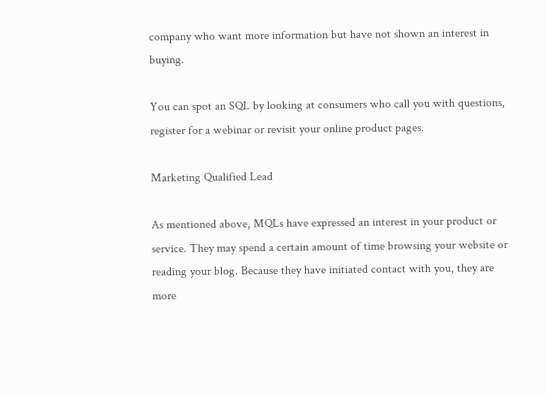company who want more information but have not shown an interest in buying.

You can spot an SQL by looking at consumers who call you with questions, register for a webinar or revisit your online product pages.

Marketing Qualified Lead

As mentioned above, MQLs have expressed an interest in your product or service. They may spend a certain amount of time browsing your website or reading your blog. Because they have initiated contact with you, they are more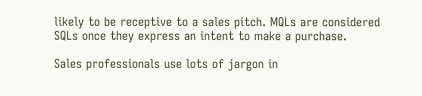likely to be receptive to a sales pitch. MQLs are considered SQLs once they express an intent to make a purchase.

Sales professionals use lots of jargon in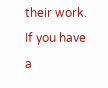their work. If you have a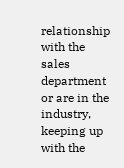relationship with the sales department or are in the industry, keeping up with the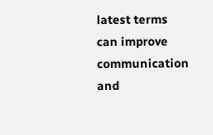latest terms can improve communication and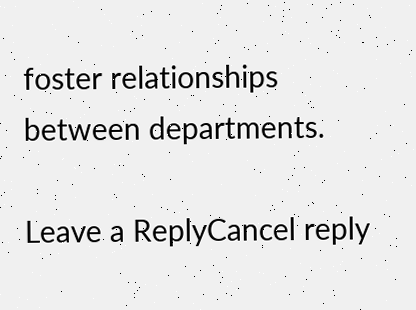foster relationships between departments.

Leave a ReplyCancel reply